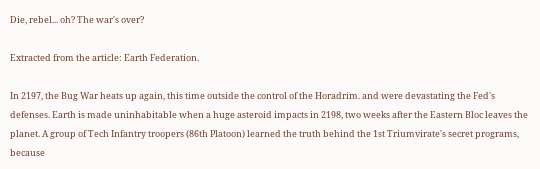Die, rebel... oh? The war's over?

Extracted from the article: Earth Federation.

In 2197, the Bug War heats up again, this time outside the control of the Horadrim. and were devastating the Fed's defenses. Earth is made uninhabitable when a huge asteroid impacts in 2198, two weeks after the Eastern Bloc leaves the planet. A group of Tech Infantry troopers (86th Platoon) learned the truth behind the 1st Triumvirate's secret programs, because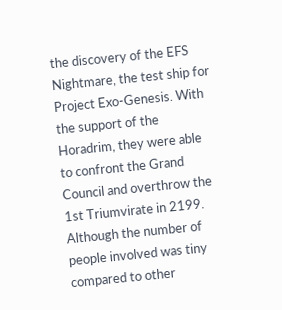the discovery of the EFS Nightmare, the test ship for Project Exo-Genesis. With the support of the Horadrim, they were able to confront the Grand Council and overthrow the 1st Triumvirate in 2199. Although the number of people involved was tiny compared to other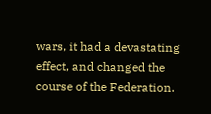wars, it had a devastating effect, and changed the course of the Federation.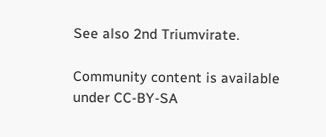See also 2nd Triumvirate.

Community content is available under CC-BY-SA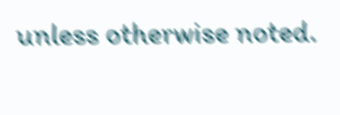unless otherwise noted.